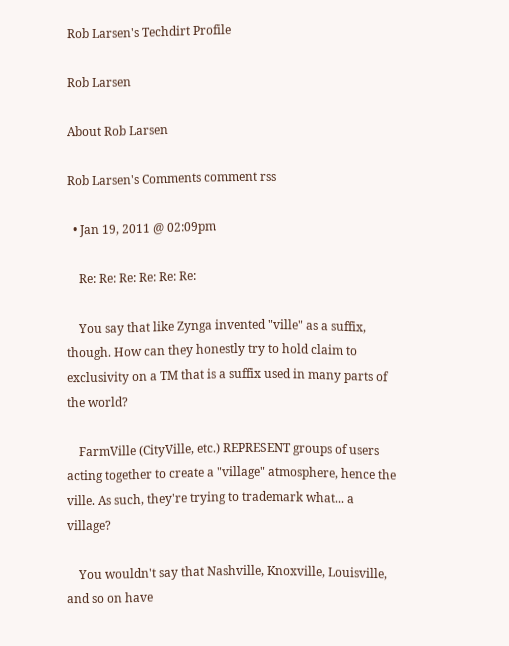Rob Larsen's Techdirt Profile

Rob Larsen

About Rob Larsen

Rob Larsen's Comments comment rss

  • Jan 19, 2011 @ 02:09pm

    Re: Re: Re: Re: Re: Re:

    You say that like Zynga invented "ville" as a suffix, though. How can they honestly try to hold claim to exclusivity on a TM that is a suffix used in many parts of the world?

    FarmVille (CityVille, etc.) REPRESENT groups of users acting together to create a "village" atmosphere, hence the ville. As such, they're trying to trademark what... a village?

    You wouldn't say that Nashville, Knoxville, Louisville, and so on have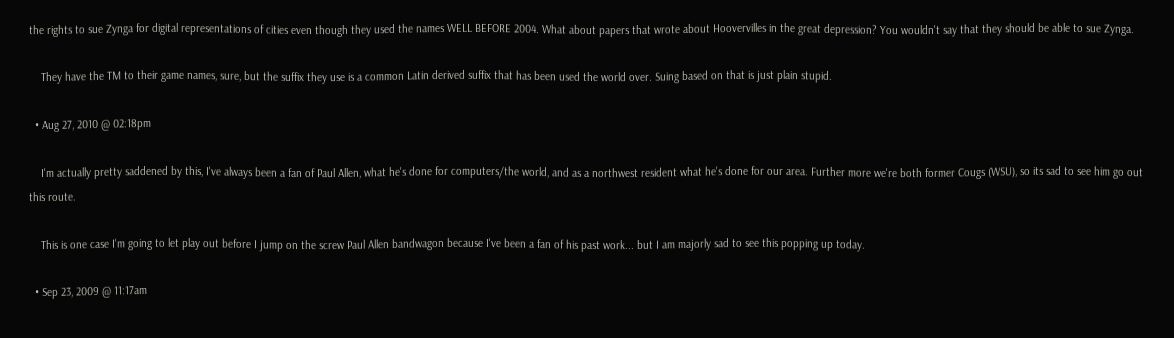the rights to sue Zynga for digital representations of cities even though they used the names WELL BEFORE 2004. What about papers that wrote about Hoovervilles in the great depression? You wouldn't say that they should be able to sue Zynga.

    They have the TM to their game names, sure, but the suffix they use is a common Latin derived suffix that has been used the world over. Suing based on that is just plain stupid.

  • Aug 27, 2010 @ 02:18pm

    I'm actually pretty saddened by this, I've always been a fan of Paul Allen, what he's done for computers/the world, and as a northwest resident what he's done for our area. Further more we're both former Cougs (WSU), so its sad to see him go out this route.

    This is one case I'm going to let play out before I jump on the screw Paul Allen bandwagon because I've been a fan of his past work... but I am majorly sad to see this popping up today.

  • Sep 23, 2009 @ 11:17am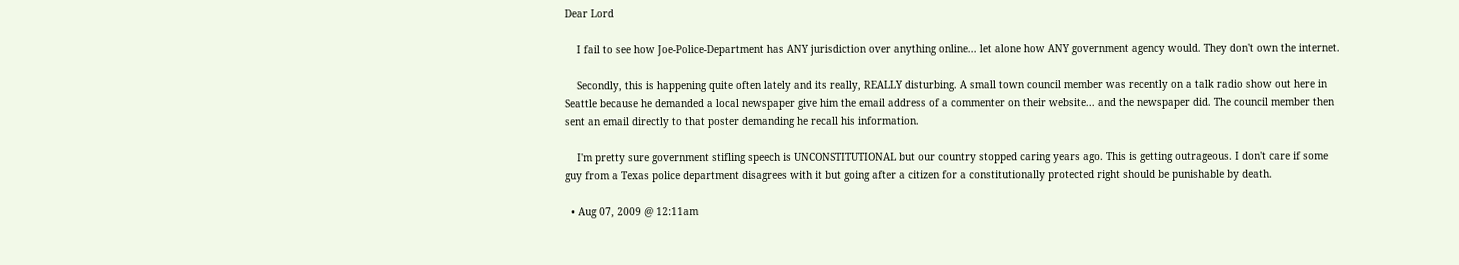Dear Lord

    I fail to see how Joe-Police-Department has ANY jurisdiction over anything online... let alone how ANY government agency would. They don't own the internet.

    Secondly, this is happening quite often lately and its really, REALLY disturbing. A small town council member was recently on a talk radio show out here in Seattle because he demanded a local newspaper give him the email address of a commenter on their website... and the newspaper did. The council member then sent an email directly to that poster demanding he recall his information.

    I'm pretty sure government stifling speech is UNCONSTITUTIONAL but our country stopped caring years ago. This is getting outrageous. I don't care if some guy from a Texas police department disagrees with it but going after a citizen for a constitutionally protected right should be punishable by death.

  • Aug 07, 2009 @ 12:11am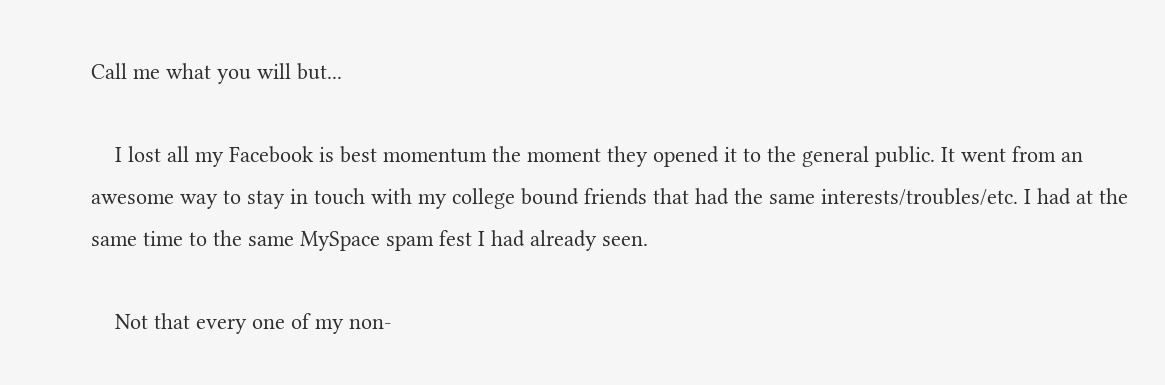Call me what you will but...

    I lost all my Facebook is best momentum the moment they opened it to the general public. It went from an awesome way to stay in touch with my college bound friends that had the same interests/troubles/etc. I had at the same time to the same MySpace spam fest I had already seen.

    Not that every one of my non-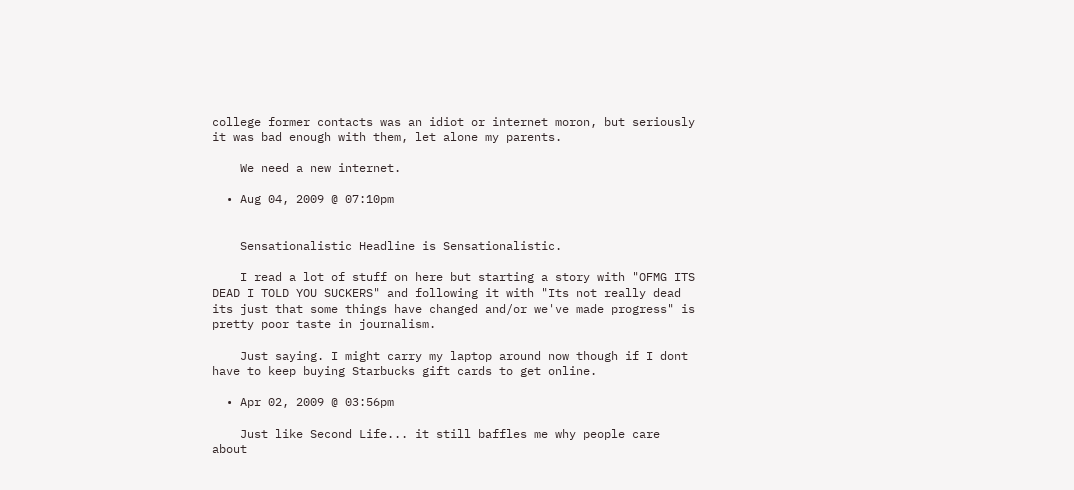college former contacts was an idiot or internet moron, but seriously it was bad enough with them, let alone my parents.

    We need a new internet.

  • Aug 04, 2009 @ 07:10pm


    Sensationalistic Headline is Sensationalistic.

    I read a lot of stuff on here but starting a story with "OFMG ITS DEAD I TOLD YOU SUCKERS" and following it with "Its not really dead its just that some things have changed and/or we've made progress" is pretty poor taste in journalism.

    Just saying. I might carry my laptop around now though if I dont have to keep buying Starbucks gift cards to get online.

  • Apr 02, 2009 @ 03:56pm

    Just like Second Life... it still baffles me why people care about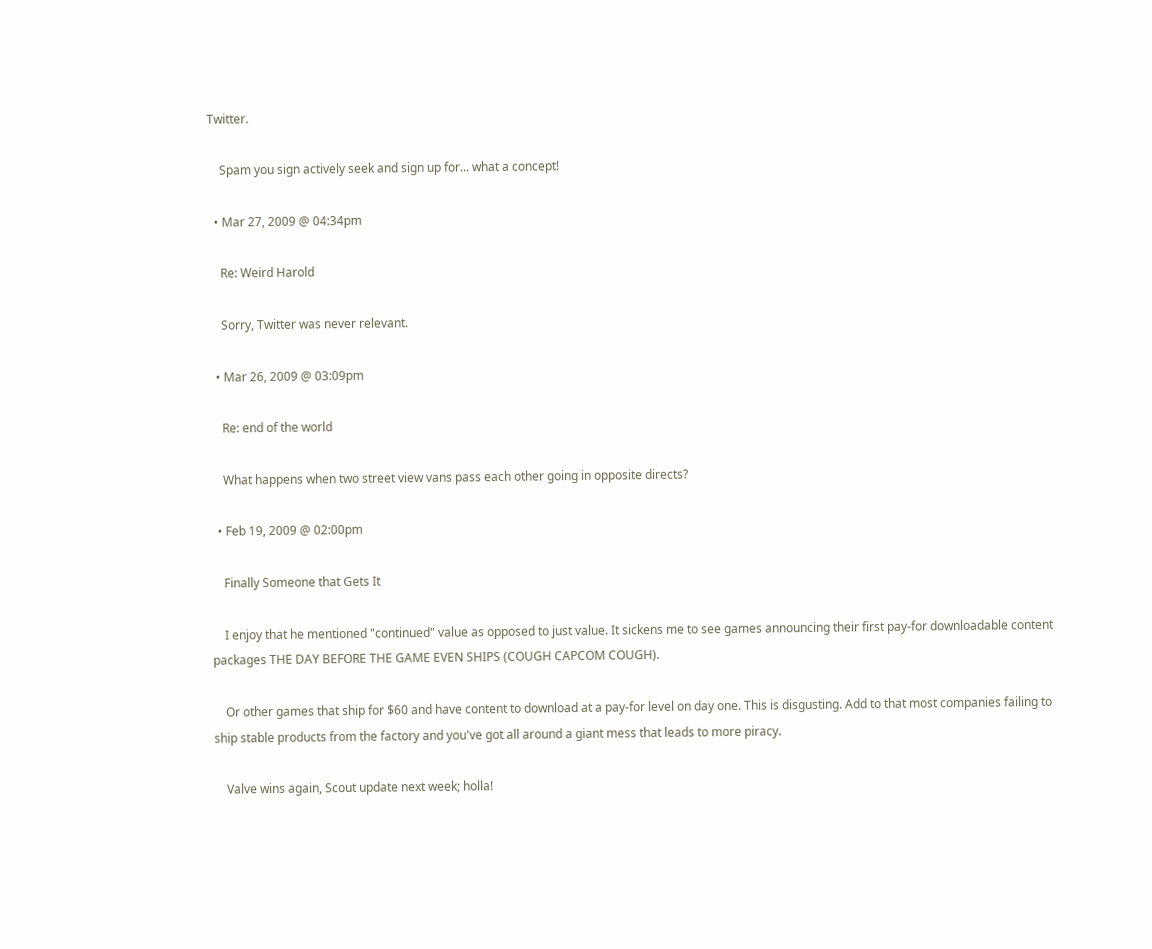Twitter.

    Spam you sign actively seek and sign up for... what a concept!

  • Mar 27, 2009 @ 04:34pm

    Re: Weird Harold

    Sorry, Twitter was never relevant.

  • Mar 26, 2009 @ 03:09pm

    Re: end of the world

    What happens when two street view vans pass each other going in opposite directs?

  • Feb 19, 2009 @ 02:00pm

    Finally Someone that Gets It

    I enjoy that he mentioned "continued" value as opposed to just value. It sickens me to see games announcing their first pay-for downloadable content packages THE DAY BEFORE THE GAME EVEN SHIPS (COUGH CAPCOM COUGH).

    Or other games that ship for $60 and have content to download at a pay-for level on day one. This is disgusting. Add to that most companies failing to ship stable products from the factory and you've got all around a giant mess that leads to more piracy.

    Valve wins again, Scout update next week; holla!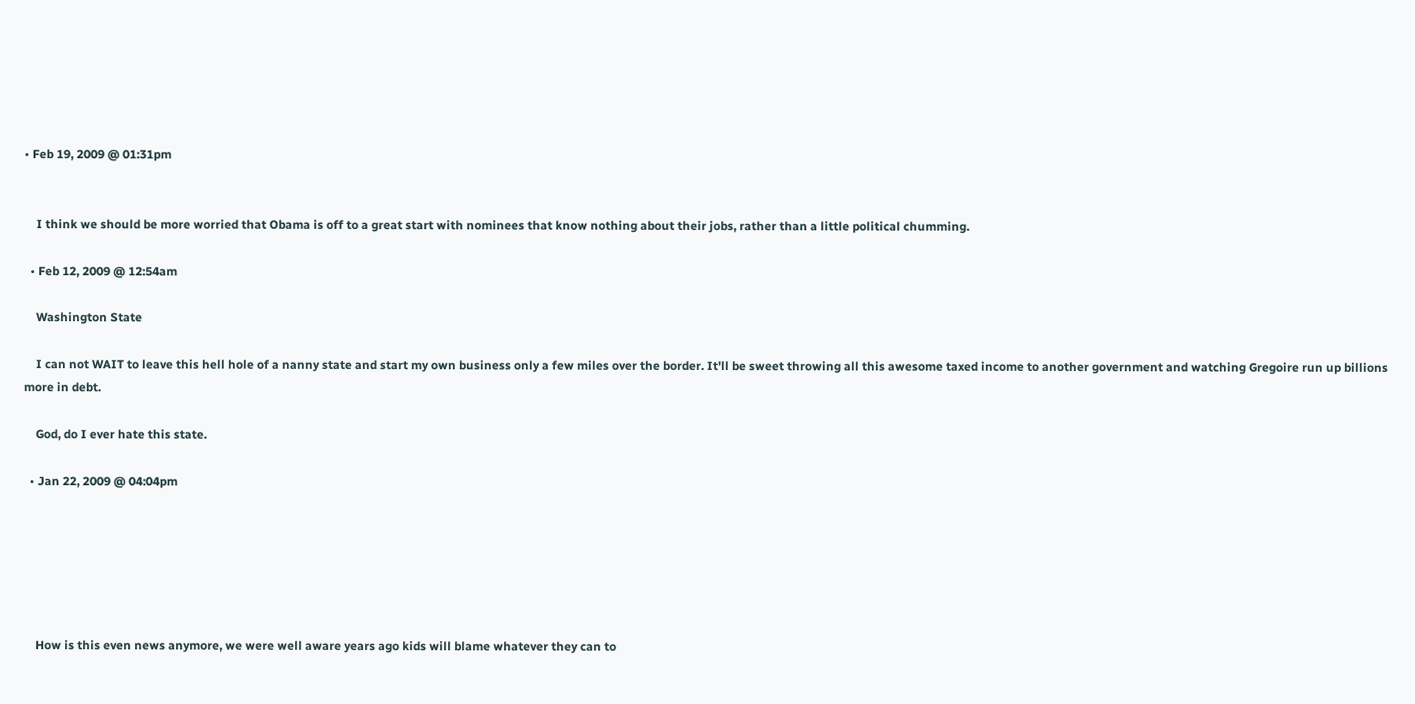• Feb 19, 2009 @ 01:31pm


    I think we should be more worried that Obama is off to a great start with nominees that know nothing about their jobs, rather than a little political chumming.

  • Feb 12, 2009 @ 12:54am

    Washington State

    I can not WAIT to leave this hell hole of a nanny state and start my own business only a few miles over the border. It'll be sweet throwing all this awesome taxed income to another government and watching Gregoire run up billions more in debt.

    God, do I ever hate this state.

  • Jan 22, 2009 @ 04:04pm






    How is this even news anymore, we were well aware years ago kids will blame whatever they can to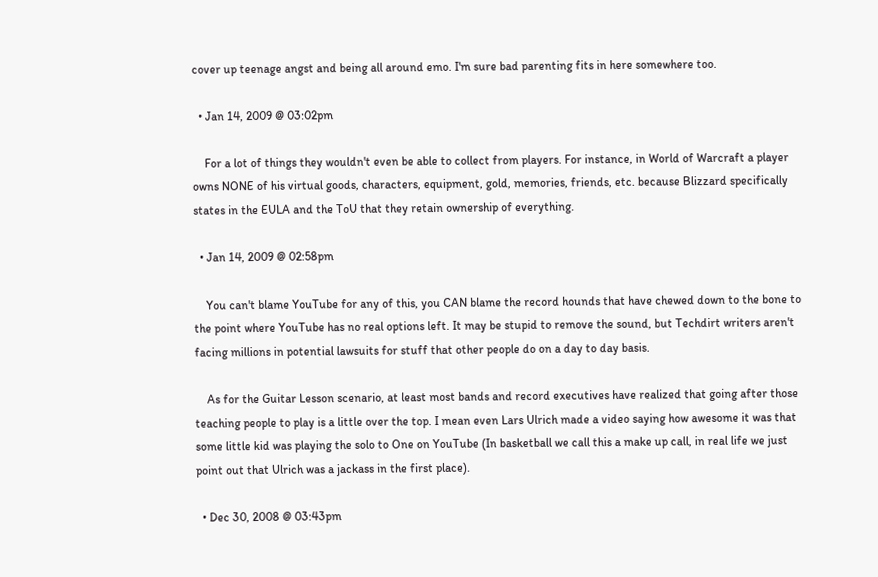cover up teenage angst and being all around emo. I'm sure bad parenting fits in here somewhere too.

  • Jan 14, 2009 @ 03:02pm

    For a lot of things they wouldn't even be able to collect from players. For instance, in World of Warcraft a player owns NONE of his virtual goods, characters, equipment, gold, memories, friends, etc. because Blizzard specifically states in the EULA and the ToU that they retain ownership of everything.

  • Jan 14, 2009 @ 02:58pm

    You can't blame YouTube for any of this, you CAN blame the record hounds that have chewed down to the bone to the point where YouTube has no real options left. It may be stupid to remove the sound, but Techdirt writers aren't facing millions in potential lawsuits for stuff that other people do on a day to day basis.

    As for the Guitar Lesson scenario, at least most bands and record executives have realized that going after those teaching people to play is a little over the top. I mean even Lars Ulrich made a video saying how awesome it was that some little kid was playing the solo to One on YouTube (In basketball we call this a make up call, in real life we just point out that Ulrich was a jackass in the first place).

  • Dec 30, 2008 @ 03:43pm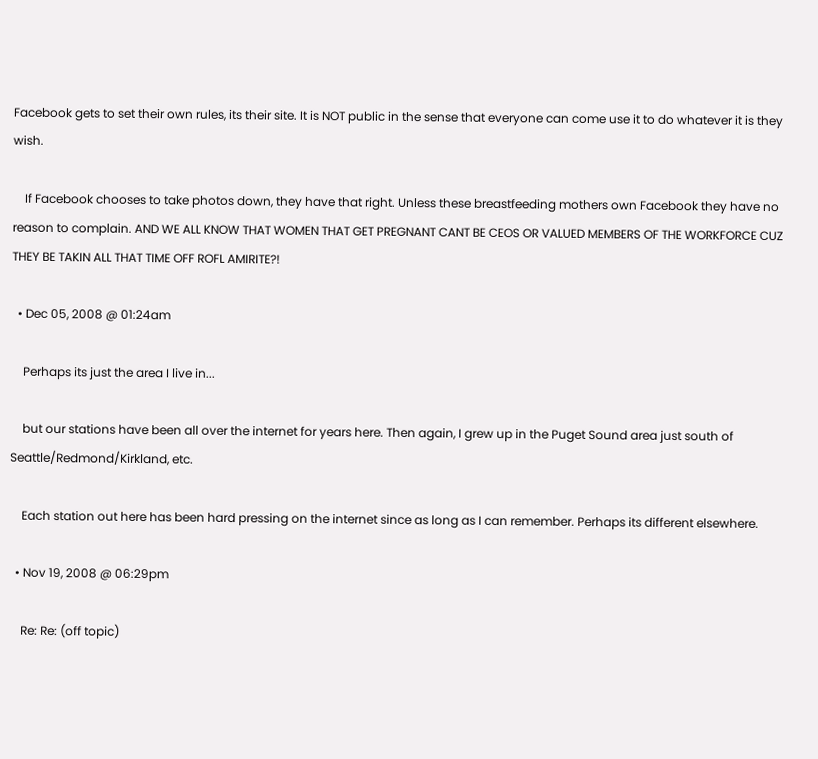Facebook gets to set their own rules, its their site. It is NOT public in the sense that everyone can come use it to do whatever it is they wish.

    If Facebook chooses to take photos down, they have that right. Unless these breastfeeding mothers own Facebook they have no reason to complain. AND WE ALL KNOW THAT WOMEN THAT GET PREGNANT CANT BE CEOS OR VALUED MEMBERS OF THE WORKFORCE CUZ THEY BE TAKIN ALL THAT TIME OFF ROFL AMIRITE?!

  • Dec 05, 2008 @ 01:24am

    Perhaps its just the area I live in...

    but our stations have been all over the internet for years here. Then again, I grew up in the Puget Sound area just south of Seattle/Redmond/Kirkland, etc.

    Each station out here has been hard pressing on the internet since as long as I can remember. Perhaps its different elsewhere.

  • Nov 19, 2008 @ 06:29pm

    Re: Re: (off topic)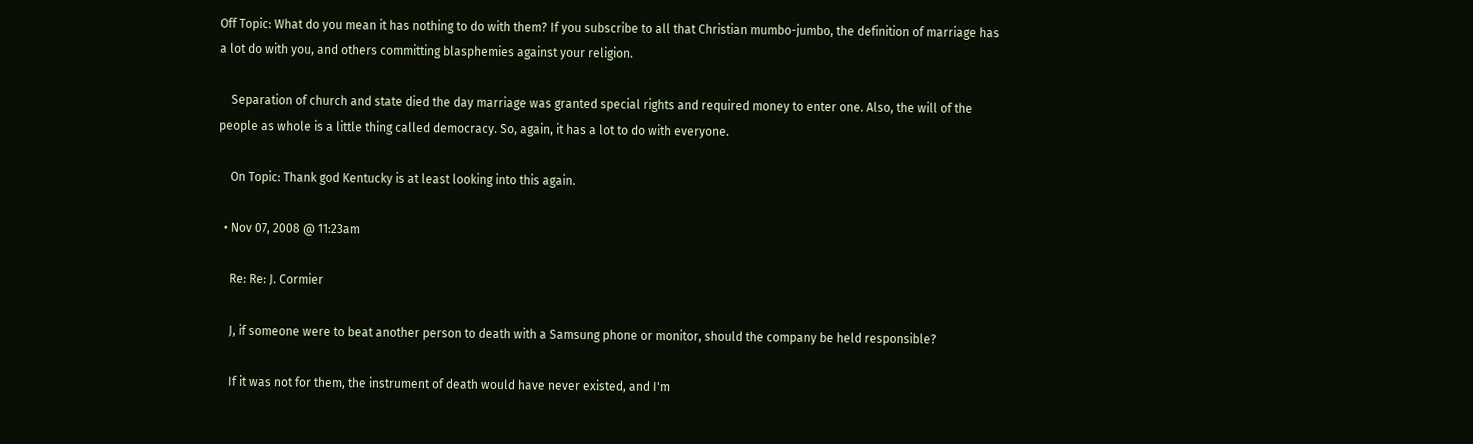Off Topic: What do you mean it has nothing to do with them? If you subscribe to all that Christian mumbo-jumbo, the definition of marriage has a lot do with you, and others committing blasphemies against your religion.

    Separation of church and state died the day marriage was granted special rights and required money to enter one. Also, the will of the people as whole is a little thing called democracy. So, again, it has a lot to do with everyone.

    On Topic: Thank god Kentucky is at least looking into this again.

  • Nov 07, 2008 @ 11:23am

    Re: Re: J. Cormier

    J, if someone were to beat another person to death with a Samsung phone or monitor, should the company be held responsible?

    If it was not for them, the instrument of death would have never existed, and I'm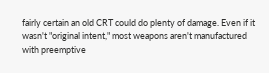fairly certain an old CRT could do plenty of damage. Even if it wasn't "original intent," most weapons aren't manufactured with preemptive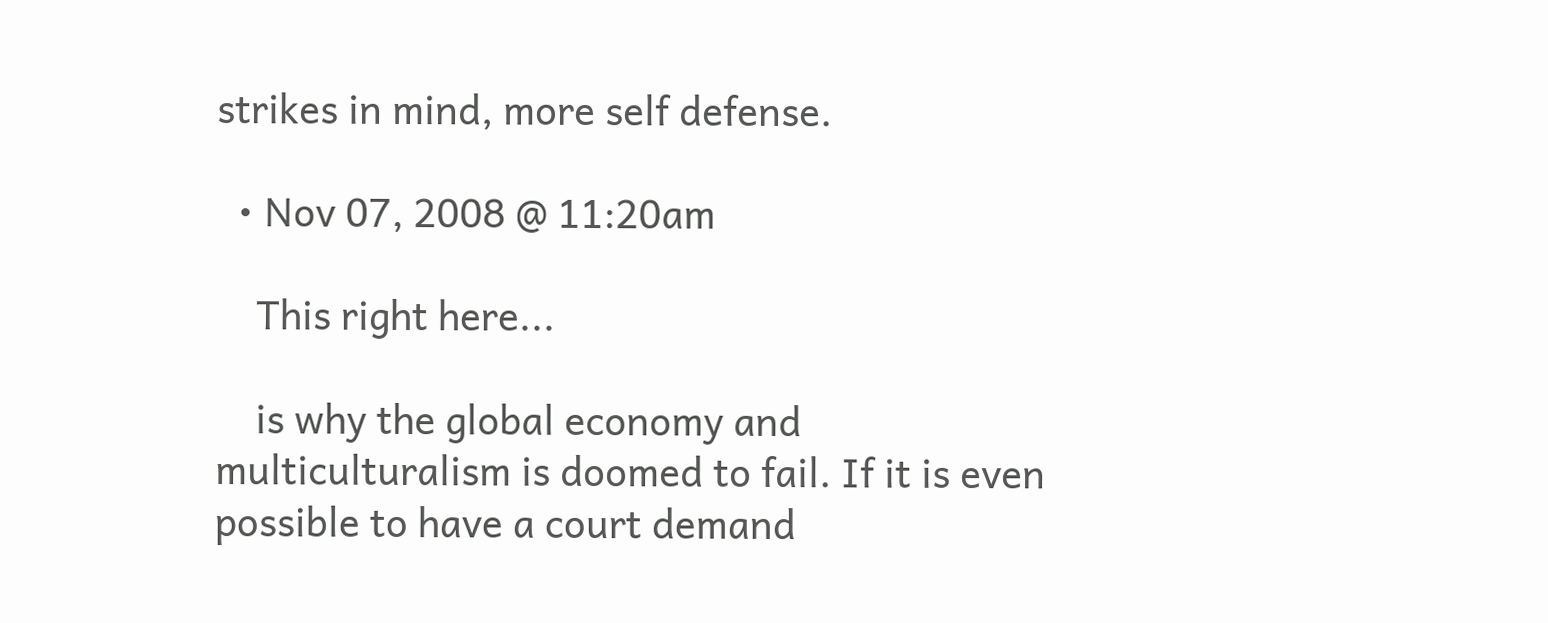strikes in mind, more self defense.

  • Nov 07, 2008 @ 11:20am

    This right here...

    is why the global economy and multiculturalism is doomed to fail. If it is even possible to have a court demand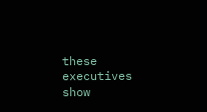these executives show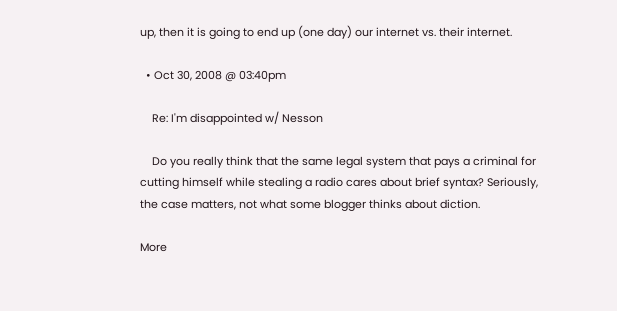up, then it is going to end up (one day) our internet vs. their internet.

  • Oct 30, 2008 @ 03:40pm

    Re: I'm disappointed w/ Nesson

    Do you really think that the same legal system that pays a criminal for cutting himself while stealing a radio cares about brief syntax? Seriously, the case matters, not what some blogger thinks about diction.

More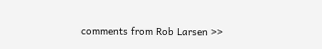comments from Rob Larsen >>